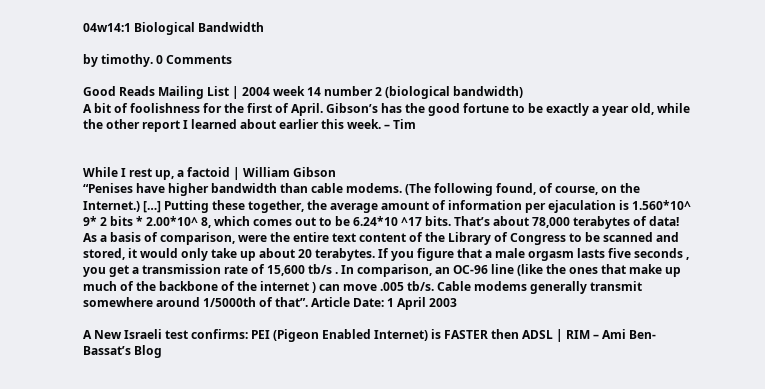04w14:1 Biological Bandwidth

by timothy. 0 Comments

Good Reads Mailing List | 2004 week 14 number 2 (biological bandwidth)
A bit of foolishness for the first of April. Gibson’s has the good fortune to be exactly a year old, while the other report I learned about earlier this week. – Tim


While I rest up, a factoid | William Gibson
“Penises have higher bandwidth than cable modems. (The following found, of course, on the Internet.) […] Putting these together, the average amount of information per ejaculation is 1.560*10^ 9* 2 bits * 2.00*10^ 8, which comes out to be 6.24*10 ^17 bits. That’s about 78,000 terabytes of data! As a basis of comparison, were the entire text content of the Library of Congress to be scanned and stored, it would only take up about 20 terabytes. If you figure that a male orgasm lasts five seconds , you get a transmission rate of 15,600 tb/s . In comparison, an OC-96 line (like the ones that make up much of the backbone of the internet ) can move .005 tb/s. Cable modems generally transmit somewhere around 1/5000th of that”. Article Date: 1 April 2003

A New Israeli test confirms: PEI (Pigeon Enabled Internet) is FASTER then ADSL | RIM – Ami Ben-Bassat’s Blog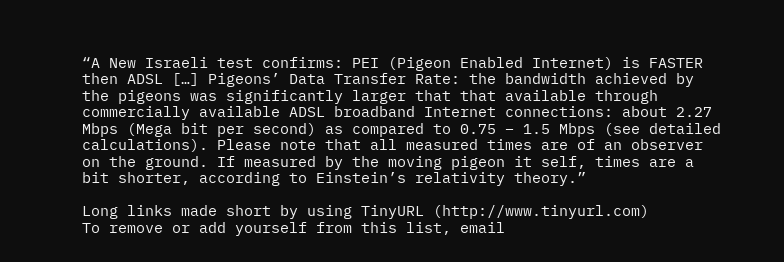“A New Israeli test confirms: PEI (Pigeon Enabled Internet) is FASTER then ADSL […] Pigeons’ Data Transfer Rate: the bandwidth achieved by the pigeons was significantly larger that that available through commercially available ADSL broadband Internet connections: about 2.27 Mbps (Mega bit per second) as compared to 0.75 – 1.5 Mbps (see detailed calculations). Please note that all measured times are of an observer on the ground. If measured by the moving pigeon it self, times are a bit shorter, according to Einstein’s relativity theory.”

Long links made short by using TinyURL (http://www.tinyurl.com)
To remove or add yourself from this list, email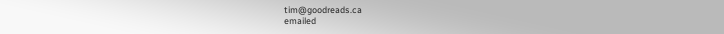tim@goodreads.ca
emailed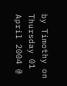by Timothy on Thursday 01 April 2004 @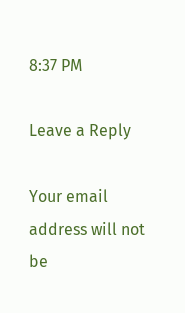8:37 PM

Leave a Reply

Your email address will not be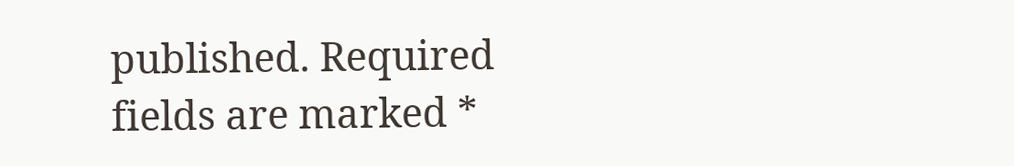published. Required fields are marked *